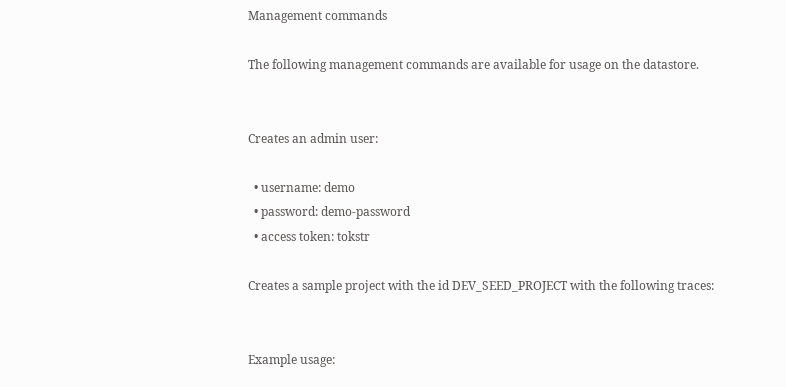Management commands

The following management commands are available for usage on the datastore.


Creates an admin user:

  • username: demo
  • password: demo-password
  • access token: tokstr

Creates a sample project with the id DEV_SEED_PROJECT with the following traces:


Example usage: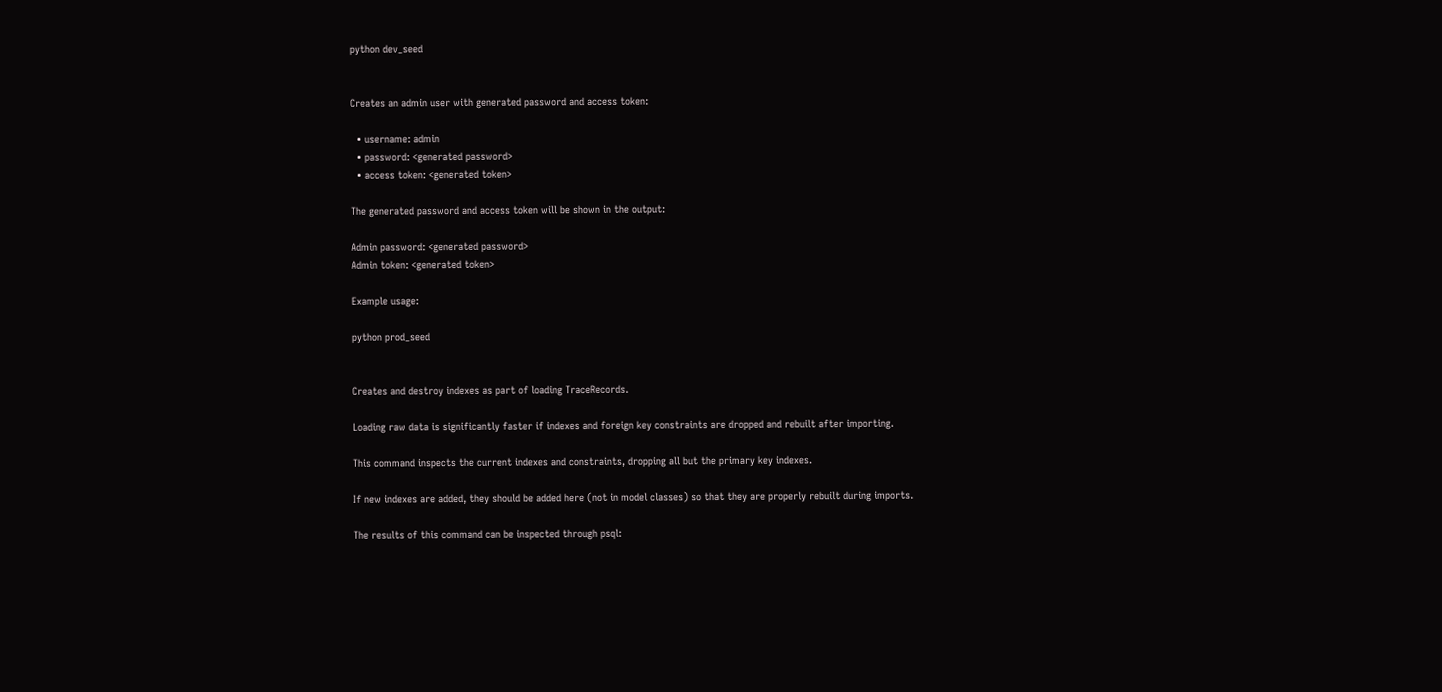python dev_seed


Creates an admin user with generated password and access token:

  • username: admin
  • password: <generated password>
  • access token: <generated token>

The generated password and access token will be shown in the output:

Admin password: <generated password>
Admin token: <generated token>

Example usage:

python prod_seed


Creates and destroy indexes as part of loading TraceRecords.

Loading raw data is significantly faster if indexes and foreign key constraints are dropped and rebuilt after importing.

This command inspects the current indexes and constraints, dropping all but the primary key indexes.

If new indexes are added, they should be added here (not in model classes) so that they are properly rebuilt during imports.

The results of this command can be inspected through psql: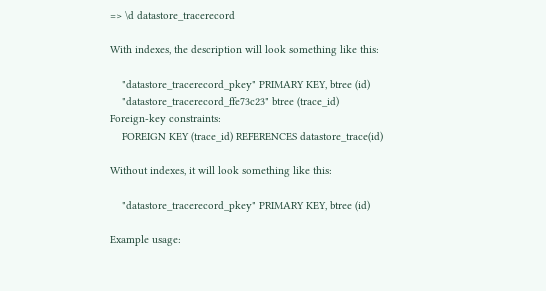=> \d datastore_tracerecord

With indexes, the description will look something like this:

    "datastore_tracerecord_pkey" PRIMARY KEY, btree (id)
    "datastore_tracerecord_ffe73c23" btree (trace_id)
Foreign-key constraints:
    FOREIGN KEY (trace_id) REFERENCES datastore_trace(id)

Without indexes, it will look something like this:

    "datastore_tracerecord_pkey" PRIMARY KEY, btree (id)

Example usage: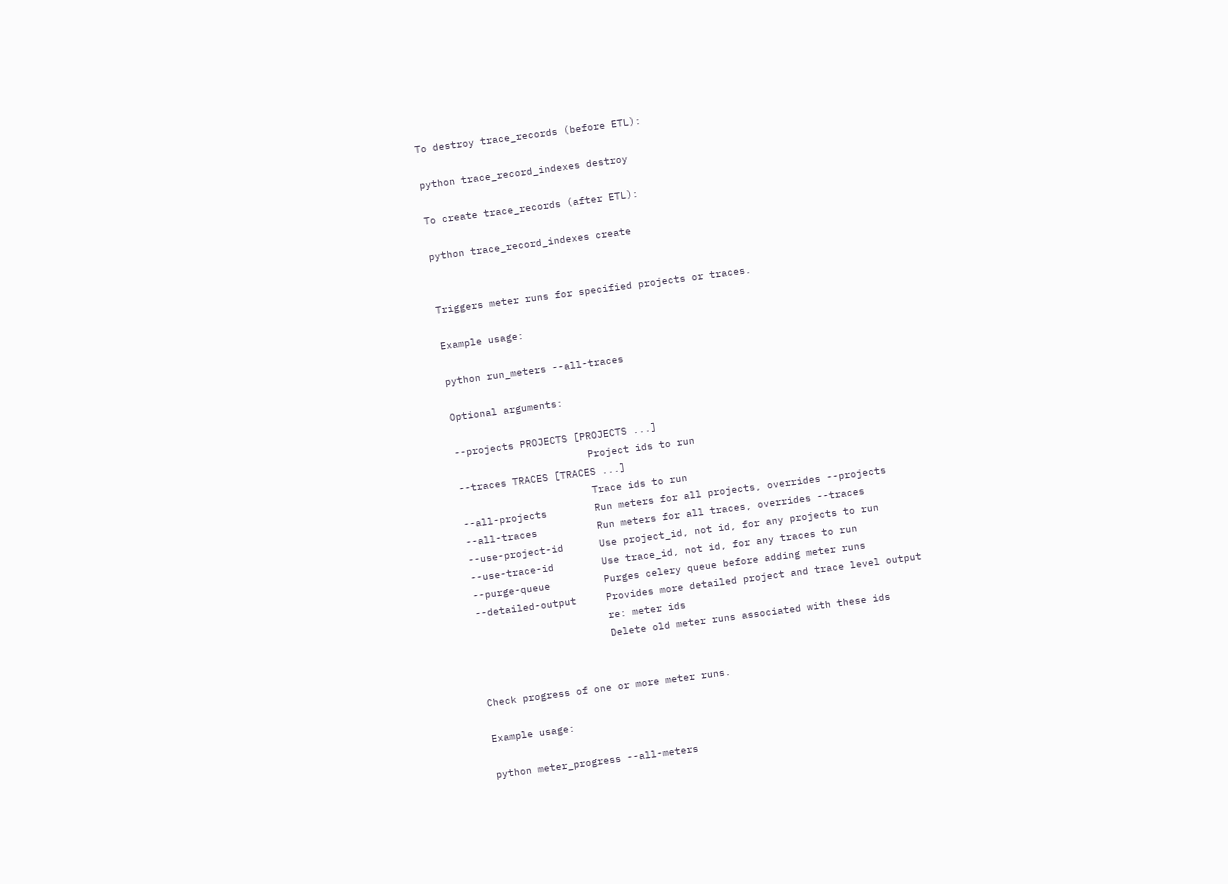To destroy trace_records (before ETL):

python trace_record_indexes destroy

To create trace_records (after ETL):

python trace_record_indexes create


Triggers meter runs for specified projects or traces.

Example usage:

python run_meters --all-traces

Optional arguments:

--projects PROJECTS [PROJECTS ...]
                      Project ids to run
--traces TRACES [TRACES ...]
                      Trace ids to run
--all-projects        Run meters for all projects, overrides --projects
--all-traces          Run meters for all traces, overrides --traces
--use-project-id      Use project_id, not id, for any projects to run
--use-trace-id        Use trace_id, not id, for any traces to run
--purge-queue         Purges celery queue before adding meter runs
--detailed-output     Provides more detailed project and trace level output
                      re: meter ids
                      Delete old meter runs associated with these ids


Check progress of one or more meter runs.

Example usage:

python meter_progress --all-meters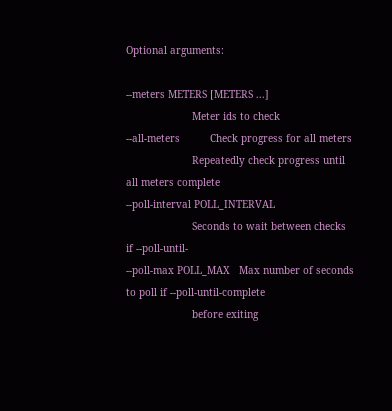Optional arguments:

--meters METERS [METERS ...]
                      Meter ids to check
--all-meters          Check progress for all meters
                      Repeatedly check progress until all meters complete
--poll-interval POLL_INTERVAL
                      Seconds to wait between checks if --poll-until-
--poll-max POLL_MAX   Max number of seconds to poll if --poll-until-complete
                      before exiting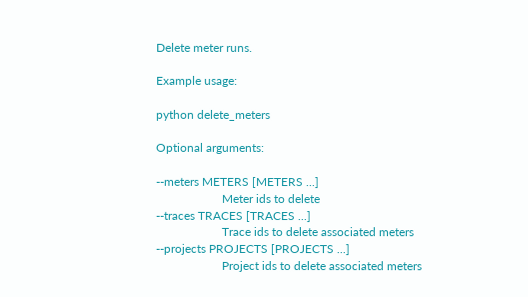Delete meter runs.

Example usage:

python delete_meters

Optional arguments:

--meters METERS [METERS ...]
                      Meter ids to delete
--traces TRACES [TRACES ...]
                      Trace ids to delete associated meters
--projects PROJECTS [PROJECTS ...]
                      Project ids to delete associated meters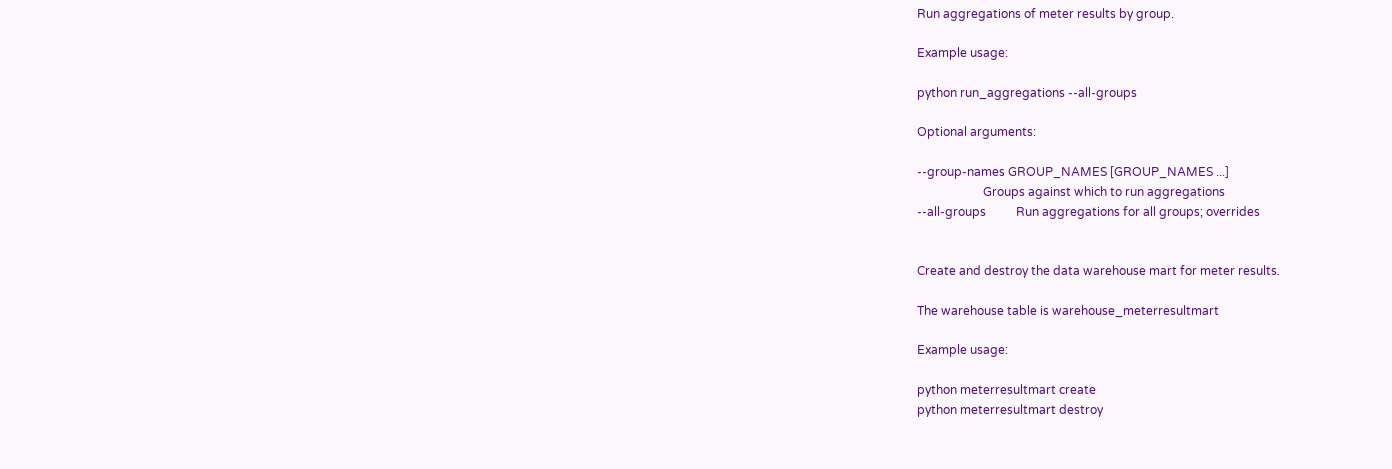Run aggregations of meter results by group.

Example usage:

python run_aggregations --all-groups

Optional arguments:

--group-names GROUP_NAMES [GROUP_NAMES ...]
                      Groups against which to run aggregations
--all-groups          Run aggregations for all groups; overrides


Create and destroy the data warehouse mart for meter results.

The warehouse table is warehouse_meterresultmart

Example usage:

python meterresultmart create
python meterresultmart destroy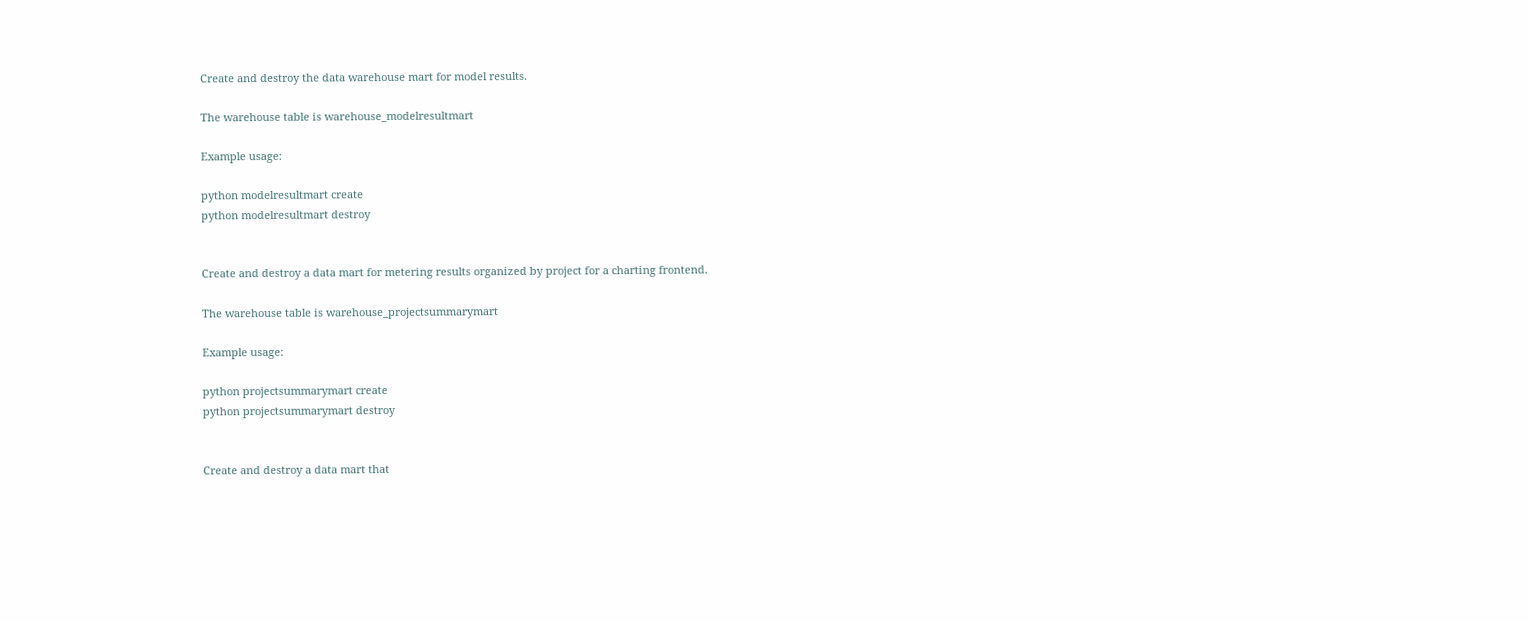Create and destroy the data warehouse mart for model results.

The warehouse table is warehouse_modelresultmart

Example usage:

python modelresultmart create
python modelresultmart destroy


Create and destroy a data mart for metering results organized by project for a charting frontend.

The warehouse table is warehouse_projectsummarymart

Example usage:

python projectsummarymart create
python projectsummarymart destroy


Create and destroy a data mart that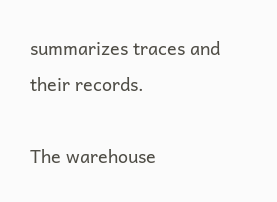summarizes traces and their records.

The warehouse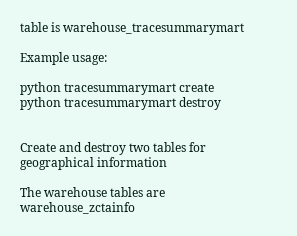table is warehouse_tracesummarymart

Example usage:

python tracesummarymart create
python tracesummarymart destroy


Create and destroy two tables for geographical information

The warehouse tables are warehouse_zctainfo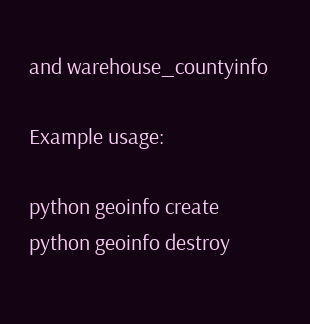and warehouse_countyinfo

Example usage:

python geoinfo create
python geoinfo destroy